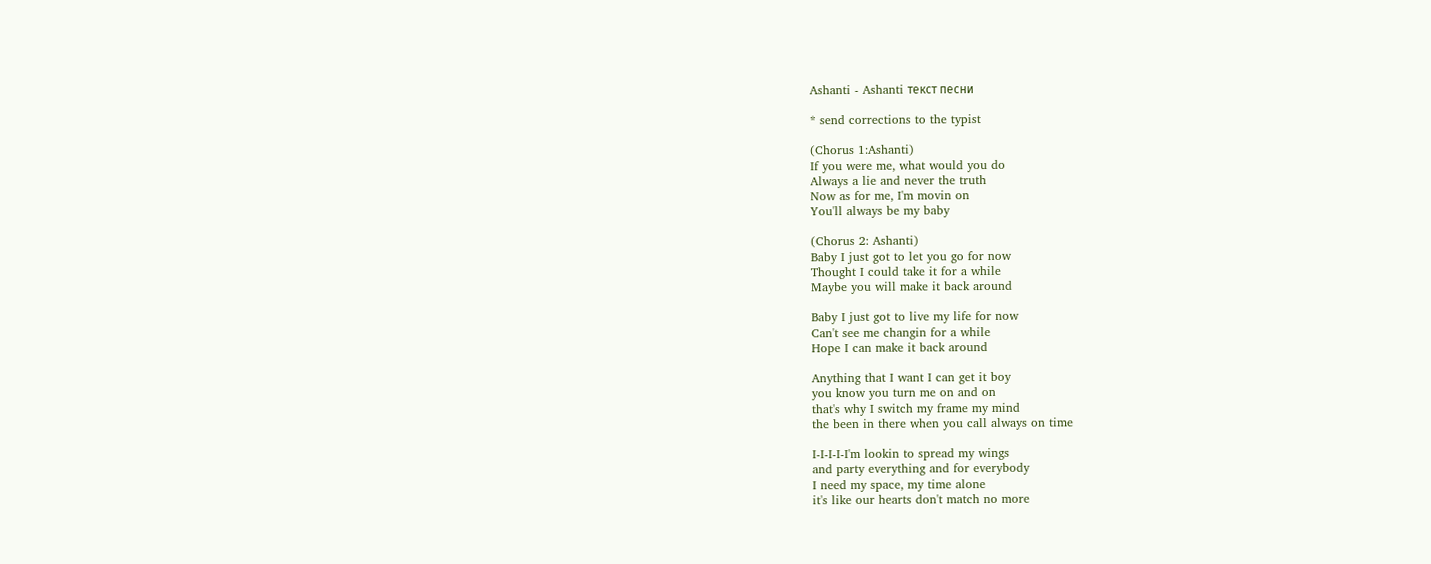Ashanti - Ashanti текст песни

* send corrections to the typist

(Chorus 1:Ashanti)
If you were me, what would you do
Always a lie and never the truth
Now as for me, I'm movin on
You'll always be my baby

(Chorus 2: Ashanti)
Baby I just got to let you go for now
Thought I could take it for a while
Maybe you will make it back around

Baby I just got to live my life for now
Can't see me changin for a while
Hope I can make it back around

Anything that I want I can get it boy
you know you turn me on and on
that's why I switch my frame my mind
the been in there when you call always on time

I-I-I-I-I'm lookin to spread my wings
and party everything and for everybody
I need my space, my time alone
it's like our hearts don't match no more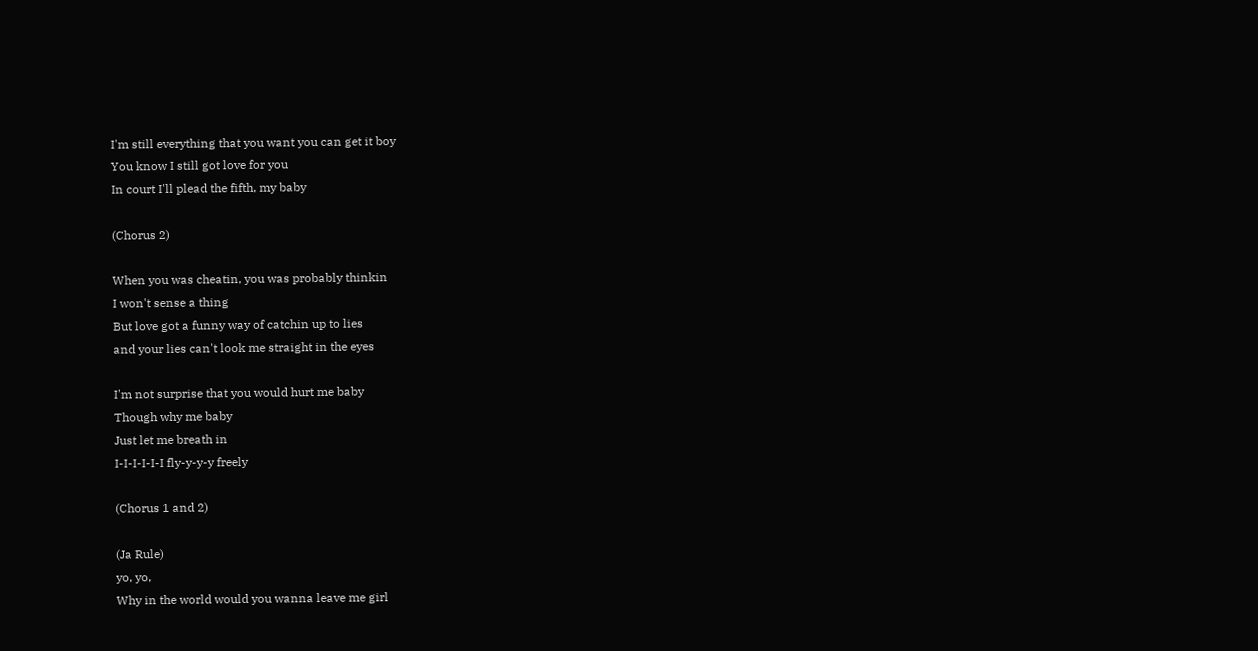I'm still everything that you want you can get it boy
You know I still got love for you
In court I'll plead the fifth, my baby

(Chorus 2)

When you was cheatin, you was probably thinkin
I won't sense a thing
But love got a funny way of catchin up to lies
and your lies can't look me straight in the eyes

I'm not surprise that you would hurt me baby
Though why me baby
Just let me breath in
I-I-I-I-I-I fly-y-y-y freely

(Chorus 1 and 2)

(Ja Rule)
yo, yo,
Why in the world would you wanna leave me girl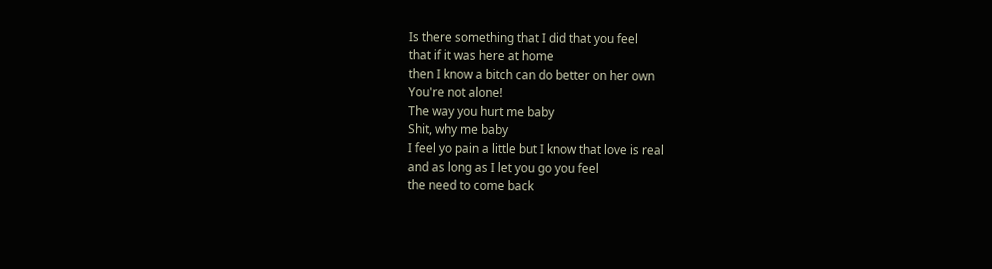Is there something that I did that you feel
that if it was here at home
then I know a bitch can do better on her own
You're not alone!
The way you hurt me baby
Shit, why me baby
I feel yo pain a little but I know that love is real
and as long as I let you go you feel
the need to come back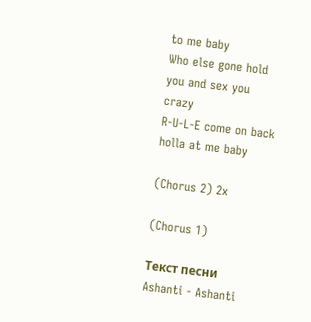to me baby
Who else gone hold you and sex you crazy
R-U-L-E come on back holla at me baby

(Chorus 2) 2x

(Chorus 1)

Текст песни Ashanti - Ashanti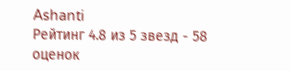Ashanti
Рейтинг 4.8 из 5 звезд - 58 оценок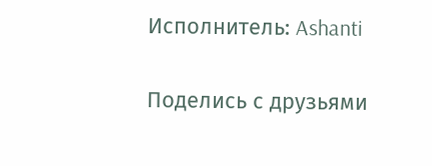Исполнитель: Ashanti

Поделись с друзьями